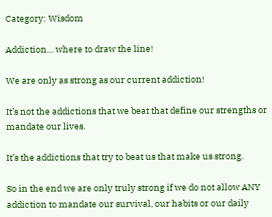Category: Wisdom

Addiction… where to draw the line!

We are only as strong as our current addiction!

It’s not the addictions that we beat that define our strengths or mandate our lives.

It’s the addictions that try to beat us that make us strong.

So in the end we are only truly strong if we do not allow ANY addiction to mandate our survival, our habits or our daily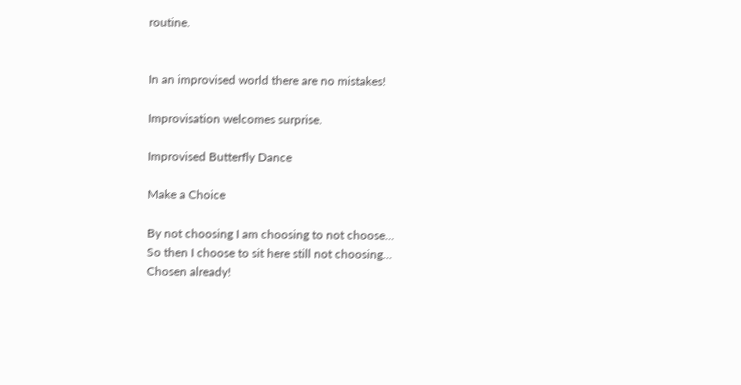routine.


In an improvised world there are no mistakes!

Improvisation welcomes surprise.

Improvised Butterfly Dance

Make a Choice

By not choosing I am choosing to not choose…
So then I choose to sit here still not choosing…
Chosen already!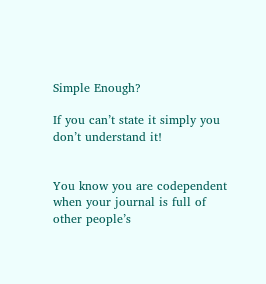Simple Enough?

If you can’t state it simply you don’t understand it!


You know you are codependent when your journal is full of other people’s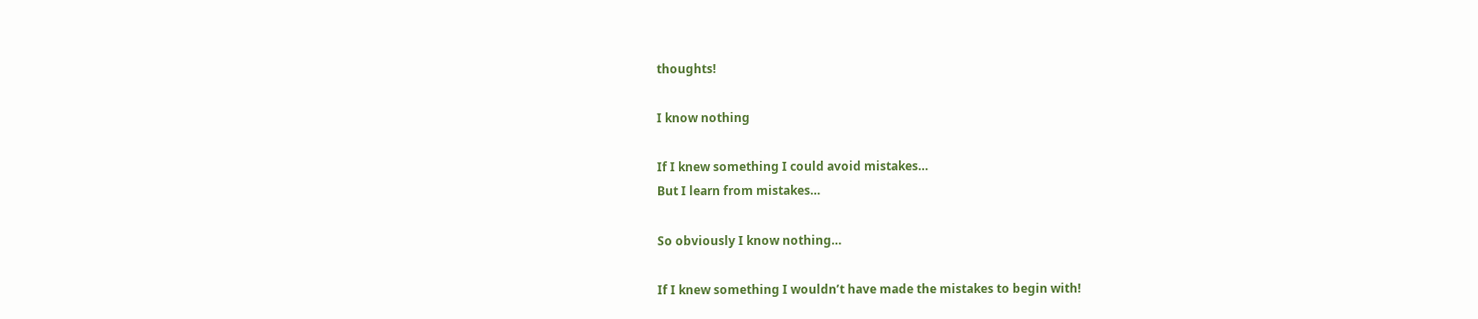thoughts!

I know nothing

If I knew something I could avoid mistakes…
But I learn from mistakes…

So obviously I know nothing…

If I knew something I wouldn’t have made the mistakes to begin with!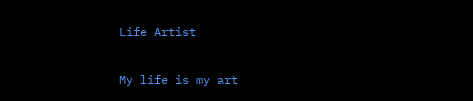Life Artist

My life is my art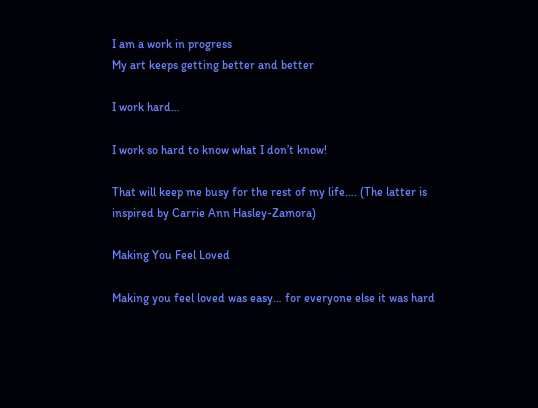I am a work in progress
My art keeps getting better and better

I work hard…

I work so hard to know what I don’t know!

That will keep me busy for the rest of my life…. (The latter is inspired by Carrie Ann Hasley-Zamora)

Making You Feel Loved

Making you feel loved was easy… for everyone else it was hard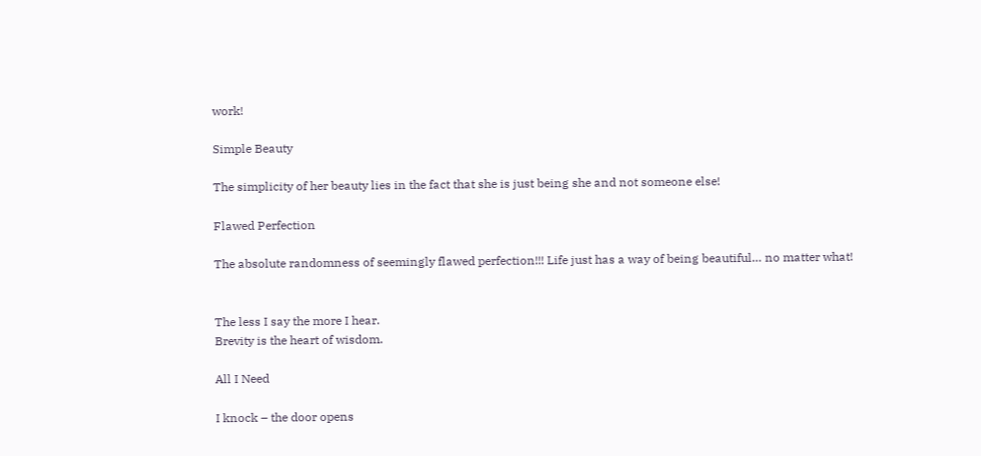work!

Simple Beauty

The simplicity of her beauty lies in the fact that she is just being she and not someone else!

Flawed Perfection

The absolute randomness of seemingly flawed perfection!!! Life just has a way of being beautiful… no matter what!


The less I say the more I hear.
Brevity is the heart of wisdom.

All I Need

I knock – the door opens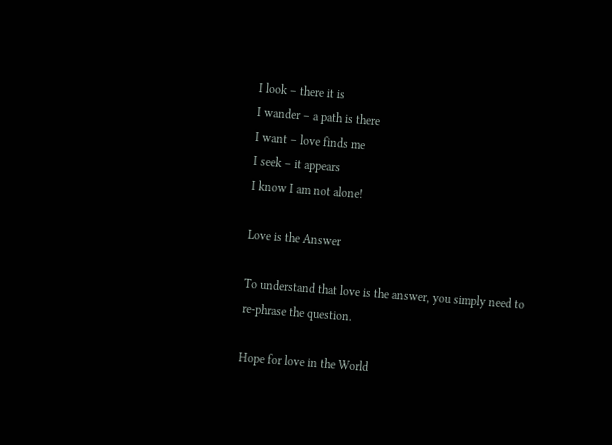I look – there it is
I wander – a path is there
I want – love finds me
I seek – it appears
I know I am not alone!

Love is the Answer

To understand that love is the answer, you simply need to re-phrase the question.

Hope for love in the World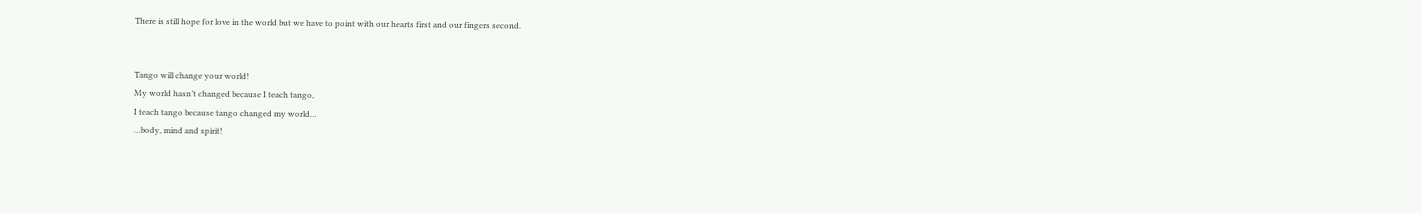There is still hope for love in the world but we have to point with our hearts first and our fingers second.


Tango will change your world!
My world hasn’t changed because I teach tango,
I teach tango because tango changed my world…
…body, mind and spirit!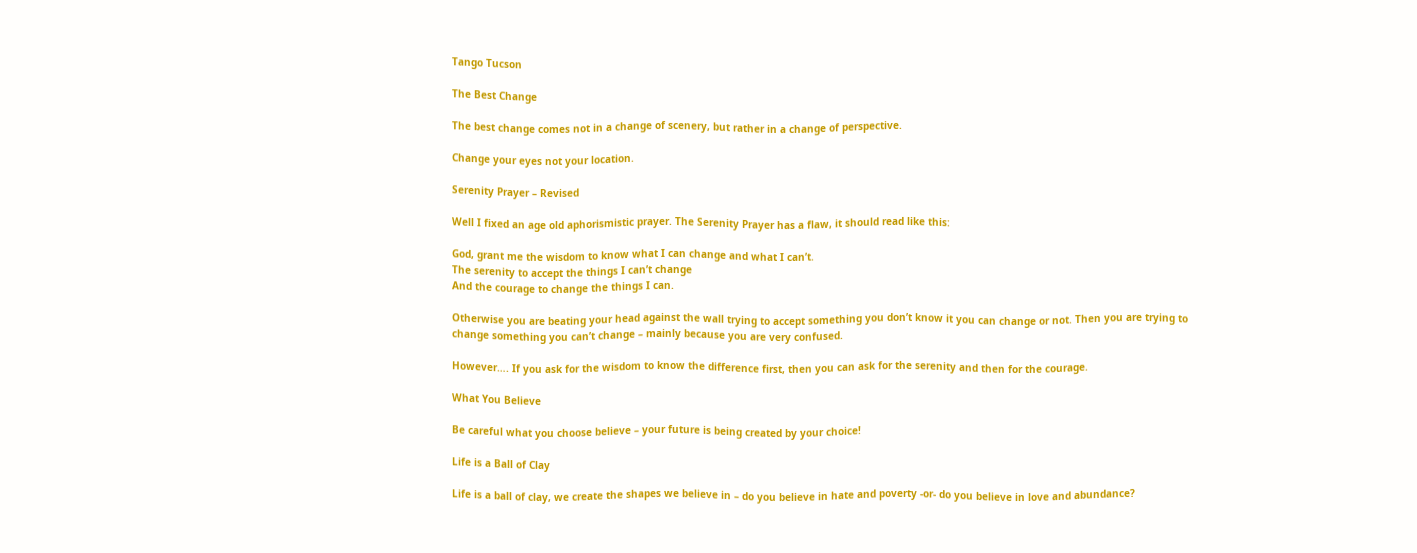Tango Tucson

The Best Change

The best change comes not in a change of scenery, but rather in a change of perspective.

Change your eyes not your location.

Serenity Prayer – Revised

Well I fixed an age old aphorismistic prayer. The Serenity Prayer has a flaw, it should read like this:

God, grant me the wisdom to know what I can change and what I can’t.
The serenity to accept the things I can’t change
And the courage to change the things I can.

Otherwise you are beating your head against the wall trying to accept something you don’t know it you can change or not. Then you are trying to change something you can’t change – mainly because you are very confused.

However…. If you ask for the wisdom to know the difference first, then you can ask for the serenity and then for the courage.

What You Believe

Be careful what you choose believe – your future is being created by your choice!

Life is a Ball of Clay

Life is a ball of clay, we create the shapes we believe in – do you believe in hate and poverty -or- do you believe in love and abundance?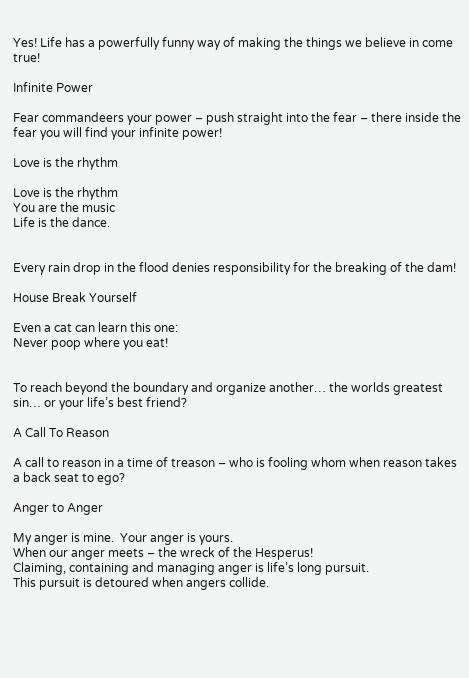Yes! Life has a powerfully funny way of making the things we believe in come true!

Infinite Power

Fear commandeers your power – push straight into the fear – there inside the fear you will find your infinite power!

Love is the rhythm

Love is the rhythm
You are the music
Life is the dance.


Every rain drop in the flood denies responsibility for the breaking of the dam!

House Break Yourself

Even a cat can learn this one:
Never poop where you eat!


To reach beyond the boundary and organize another… the worlds greatest sin… or your life’s best friend?

A Call To Reason

A call to reason in a time of treason – who is fooling whom when reason takes a back seat to ego?

Anger to Anger

My anger is mine.  Your anger is yours.
When our anger meets – the wreck of the Hesperus!
Claiming, containing and managing anger is life’s long pursuit.
This pursuit is detoured when angers collide.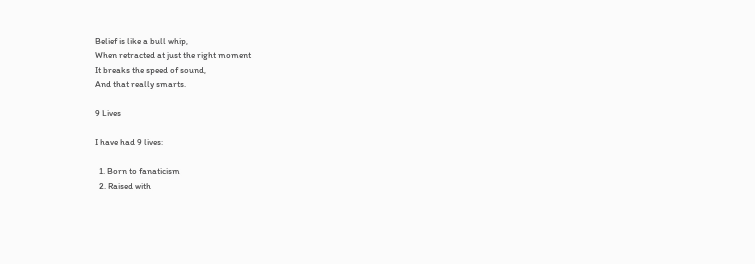Belief is like a bull whip,
When retracted at just the right moment
It breaks the speed of sound,
And that really smarts.

9 Lives

I have had 9 lives:

  1. Born to fanaticism
  2. Raised with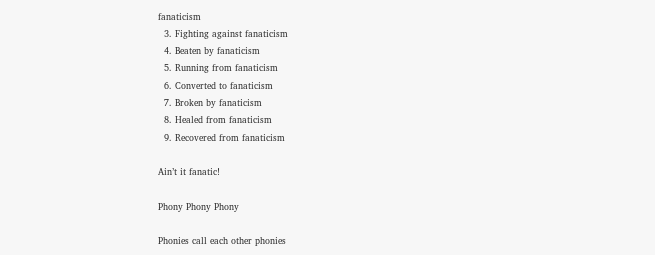fanaticism
  3. Fighting against fanaticism
  4. Beaten by fanaticism
  5. Running from fanaticism
  6. Converted to fanaticism
  7. Broken by fanaticism
  8. Healed from fanaticism
  9. Recovered from fanaticism

Ain’t it fanatic!

Phony Phony Phony

Phonies call each other phonies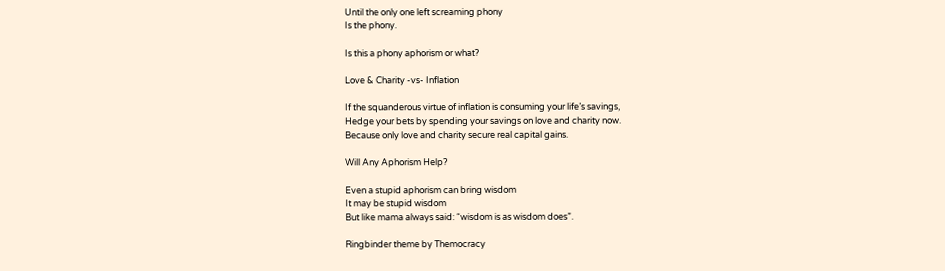Until the only one left screaming phony
Is the phony.

Is this a phony aphorism or what?

Love & Charity -vs- Inflation

If the squanderous virtue of inflation is consuming your life’s savings,
Hedge your bets by spending your savings on love and charity now.
Because only love and charity secure real capital gains.

Will Any Aphorism Help?

Even a stupid aphorism can bring wisdom
It may be stupid wisdom
But like mama always said: “wisdom is as wisdom does”.

Ringbinder theme by Themocracy